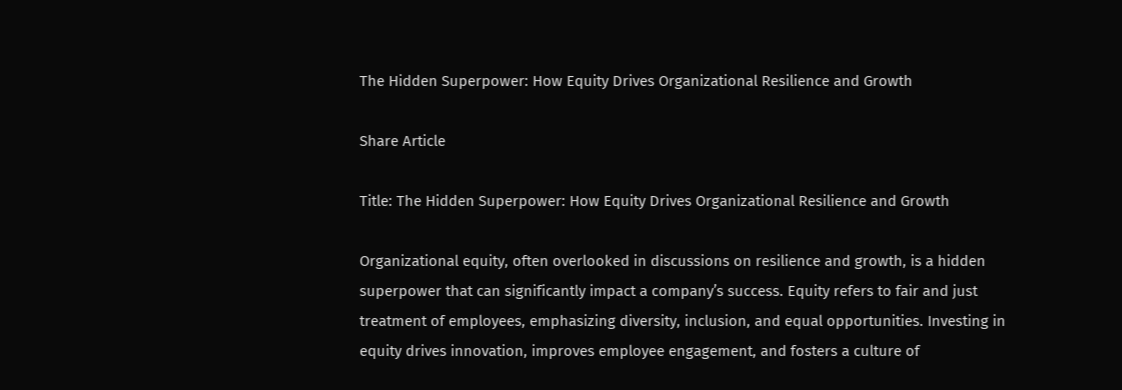The Hidden Superpower: How Equity Drives Organizational Resilience and Growth

Share Article

Title: The Hidden Superpower: How Equity Drives Organizational Resilience and Growth

Organizational equity, often overlooked in discussions on resilience and growth, is a hidden superpower that can significantly impact a company’s success. Equity refers to fair and just treatment of employees, emphasizing diversity, inclusion, and equal opportunities. Investing in equity drives innovation, improves employee engagement, and fosters a culture of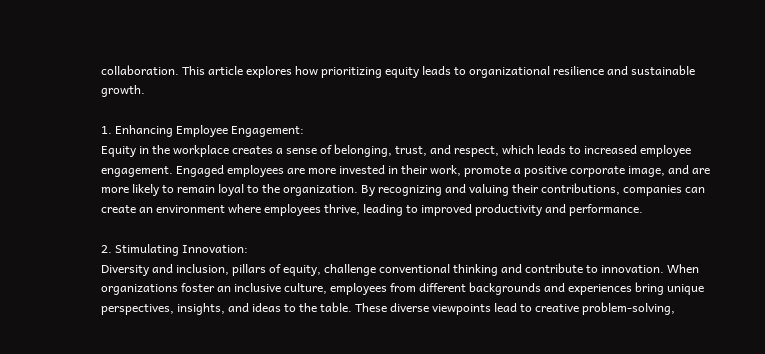collaboration. This article explores how prioritizing equity leads to organizational resilience and sustainable growth.

1. Enhancing Employee Engagement:
Equity in the workplace creates a sense of belonging, trust, and respect, which leads to increased employee engagement. Engaged employees are more invested in their work, promote a positive corporate image, and are more likely to remain loyal to the organization. By recognizing and valuing their contributions, companies can create an environment where employees thrive, leading to improved productivity and performance.

2. Stimulating Innovation:
Diversity and inclusion, pillars of equity, challenge conventional thinking and contribute to innovation. When organizations foster an inclusive culture, employees from different backgrounds and experiences bring unique perspectives, insights, and ideas to the table. These diverse viewpoints lead to creative problem-solving,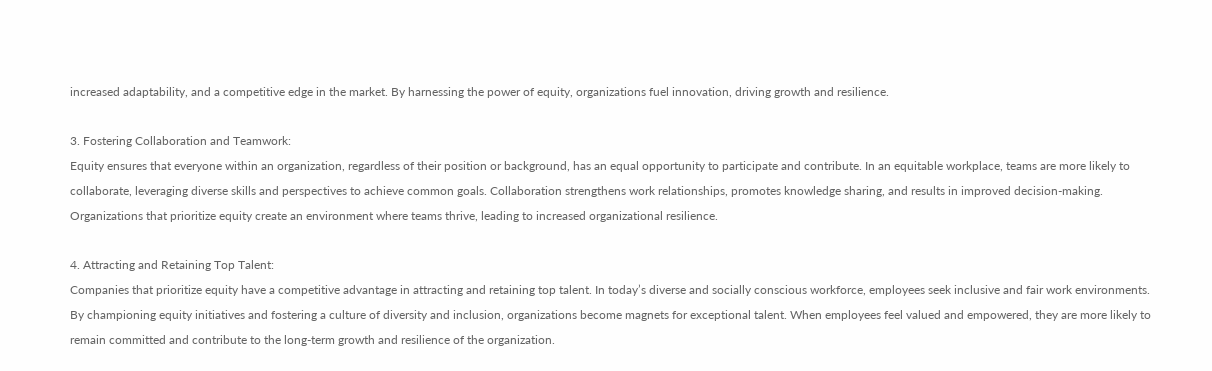increased adaptability, and a competitive edge in the market. By harnessing the power of equity, organizations fuel innovation, driving growth and resilience.

3. Fostering Collaboration and Teamwork:
Equity ensures that everyone within an organization, regardless of their position or background, has an equal opportunity to participate and contribute. In an equitable workplace, teams are more likely to collaborate, leveraging diverse skills and perspectives to achieve common goals. Collaboration strengthens work relationships, promotes knowledge sharing, and results in improved decision-making. Organizations that prioritize equity create an environment where teams thrive, leading to increased organizational resilience.

4. Attracting and Retaining Top Talent:
Companies that prioritize equity have a competitive advantage in attracting and retaining top talent. In today’s diverse and socially conscious workforce, employees seek inclusive and fair work environments. By championing equity initiatives and fostering a culture of diversity and inclusion, organizations become magnets for exceptional talent. When employees feel valued and empowered, they are more likely to remain committed and contribute to the long-term growth and resilience of the organization.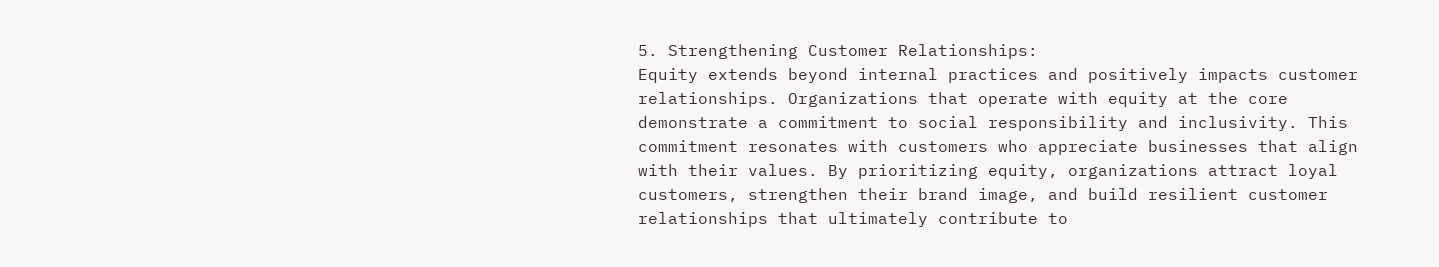5. Strengthening Customer Relationships:
Equity extends beyond internal practices and positively impacts customer relationships. Organizations that operate with equity at the core demonstrate a commitment to social responsibility and inclusivity. This commitment resonates with customers who appreciate businesses that align with their values. By prioritizing equity, organizations attract loyal customers, strengthen their brand image, and build resilient customer relationships that ultimately contribute to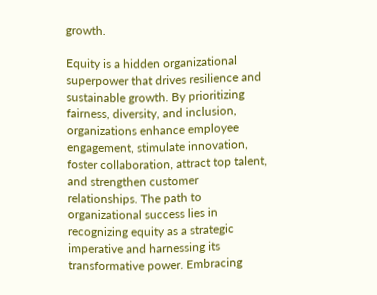growth.

Equity is a hidden organizational superpower that drives resilience and sustainable growth. By prioritizing fairness, diversity, and inclusion, organizations enhance employee engagement, stimulate innovation, foster collaboration, attract top talent, and strengthen customer relationships. The path to organizational success lies in recognizing equity as a strategic imperative and harnessing its transformative power. Embracing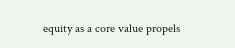equity as a core value propels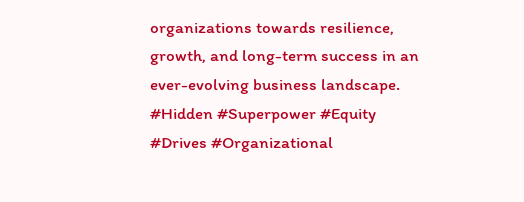organizations towards resilience, growth, and long-term success in an ever-evolving business landscape.
#Hidden #Superpower #Equity #Drives #Organizational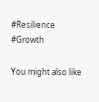#Resilience #Growth

You might also like